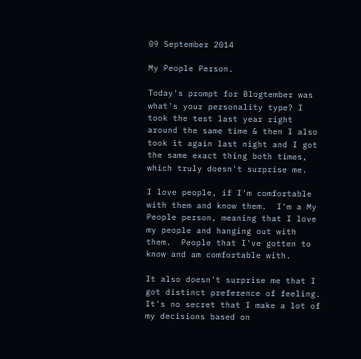09 September 2014

My People Person.

Today's prompt for Blogtember was what's your personality type? I took the test last year right around the same time & then I also took it again last night and I got the same exact thing both times, which truly doesn't surprise me.

I love people, if I'm comfortable with them and know them.  I'm a My People person, meaning that I love my people and hanging out with them.  People that I've gotten to know and am comfortable with.

It also doesn't surprise me that I got distinct preference of feeling.  It's no secret that I make a lot of my decisions based on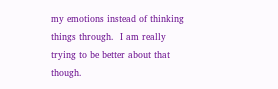my emotions instead of thinking things through.  I am really trying to be better about that though.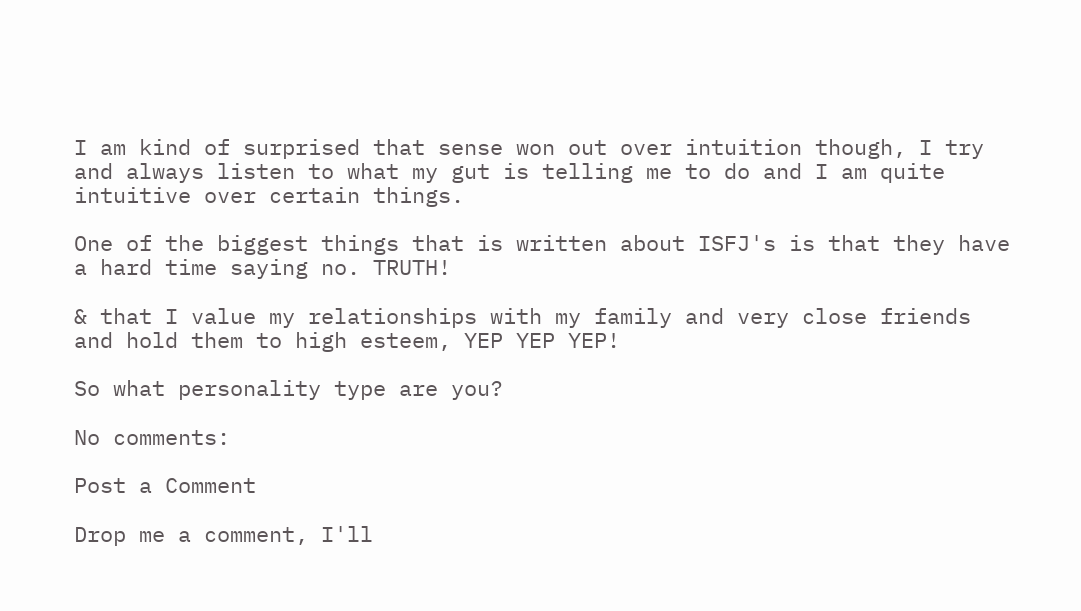I am kind of surprised that sense won out over intuition though, I try and always listen to what my gut is telling me to do and I am quite intuitive over certain things.

One of the biggest things that is written about ISFJ's is that they have a hard time saying no. TRUTH!

& that I value my relationships with my family and very close friends and hold them to high esteem, YEP YEP YEP!

So what personality type are you?

No comments:

Post a Comment

Drop me a comment, I'll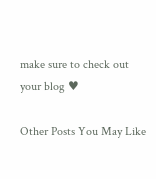make sure to check out your blog ♥

Other Posts You May Like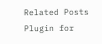Related Posts Plugin for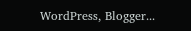WordPress, Blogger...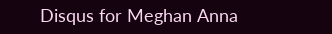Disqus for Meghan Anna